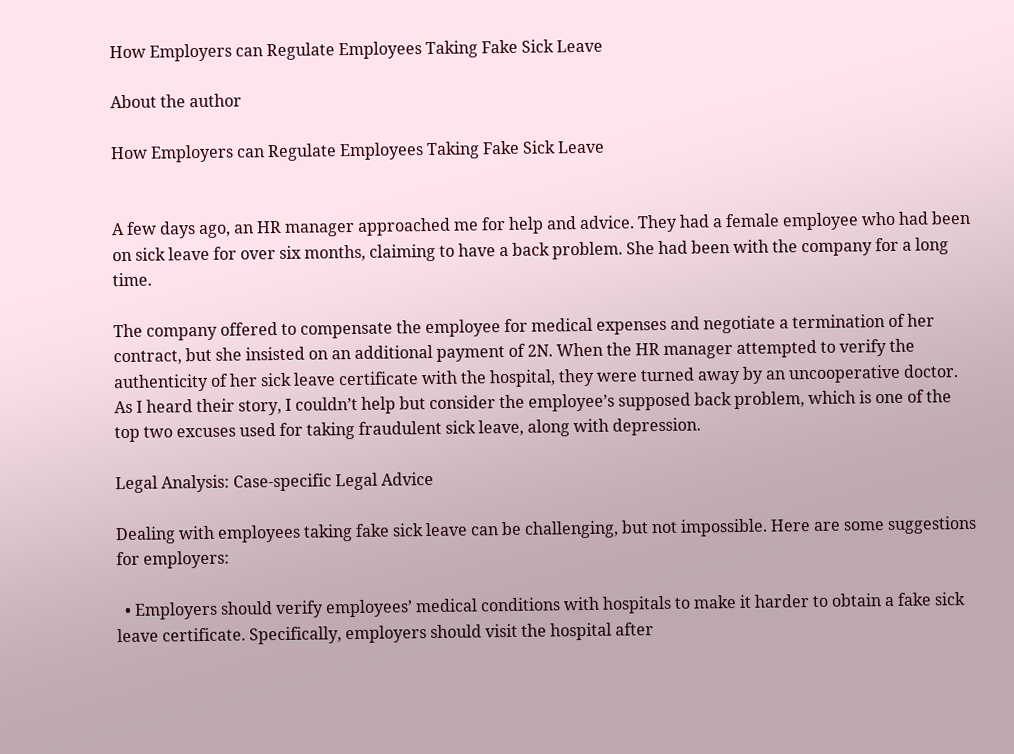How Employers can Regulate Employees Taking Fake Sick Leave

About the author

How Employers can Regulate Employees Taking Fake Sick Leave


A few days ago, an HR manager approached me for help and advice. They had a female employee who had been on sick leave for over six months, claiming to have a back problem. She had been with the company for a long time.

The company offered to compensate the employee for medical expenses and negotiate a termination of her contract, but she insisted on an additional payment of 2N. When the HR manager attempted to verify the authenticity of her sick leave certificate with the hospital, they were turned away by an uncooperative doctor. As I heard their story, I couldn’t help but consider the employee’s supposed back problem, which is one of the top two excuses used for taking fraudulent sick leave, along with depression.

Legal Analysis: Case-specific Legal Advice

Dealing with employees taking fake sick leave can be challenging, but not impossible. Here are some suggestions for employers:

  • Employers should verify employees’ medical conditions with hospitals to make it harder to obtain a fake sick leave certificate. Specifically, employers should visit the hospital after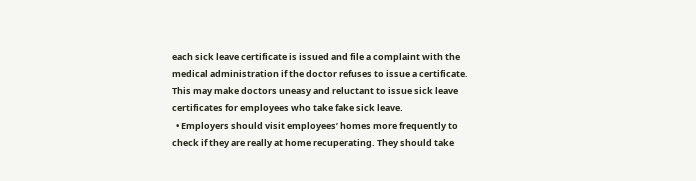each sick leave certificate is issued and file a complaint with the medical administration if the doctor refuses to issue a certificate. This may make doctors uneasy and reluctant to issue sick leave certificates for employees who take fake sick leave.
  • Employers should visit employees’ homes more frequently to check if they are really at home recuperating. They should take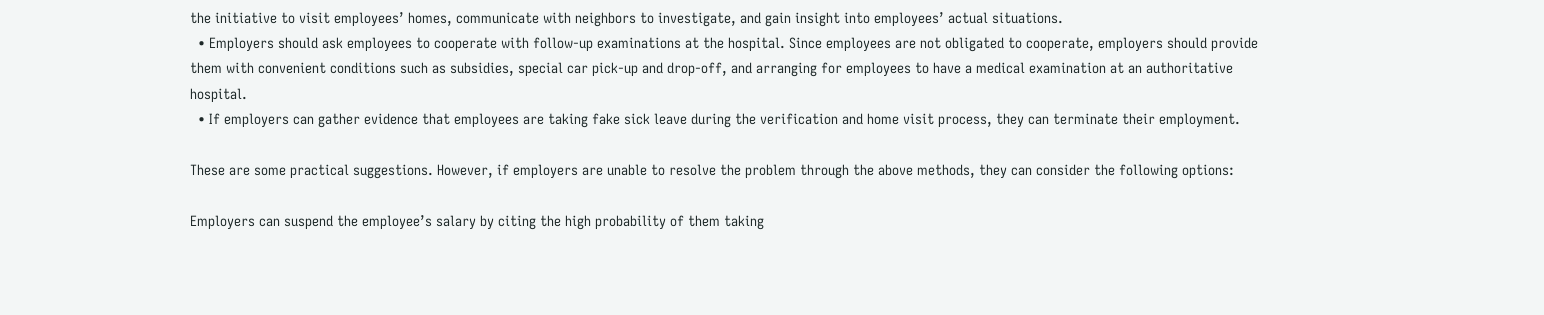the initiative to visit employees’ homes, communicate with neighbors to investigate, and gain insight into employees’ actual situations.
  • Employers should ask employees to cooperate with follow-up examinations at the hospital. Since employees are not obligated to cooperate, employers should provide them with convenient conditions such as subsidies, special car pick-up and drop-off, and arranging for employees to have a medical examination at an authoritative hospital.
  • If employers can gather evidence that employees are taking fake sick leave during the verification and home visit process, they can terminate their employment.

These are some practical suggestions. However, if employers are unable to resolve the problem through the above methods, they can consider the following options:

Employers can suspend the employee’s salary by citing the high probability of them taking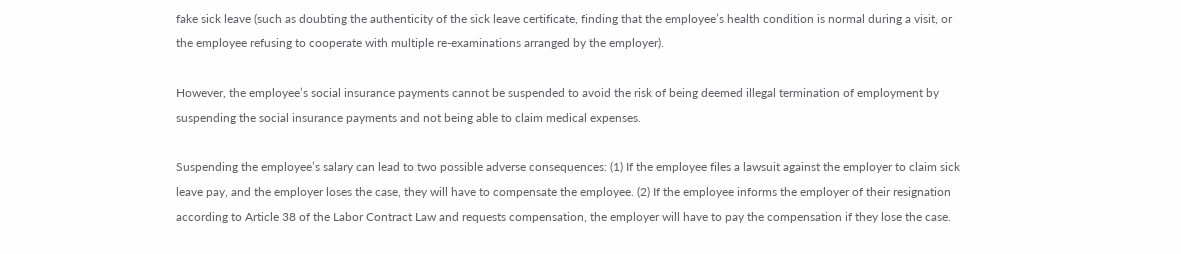fake sick leave (such as doubting the authenticity of the sick leave certificate, finding that the employee’s health condition is normal during a visit, or the employee refusing to cooperate with multiple re-examinations arranged by the employer).

However, the employee’s social insurance payments cannot be suspended to avoid the risk of being deemed illegal termination of employment by suspending the social insurance payments and not being able to claim medical expenses.

Suspending the employee’s salary can lead to two possible adverse consequences: (1) If the employee files a lawsuit against the employer to claim sick leave pay, and the employer loses the case, they will have to compensate the employee. (2) If the employee informs the employer of their resignation according to Article 38 of the Labor Contract Law and requests compensation, the employer will have to pay the compensation if they lose the case.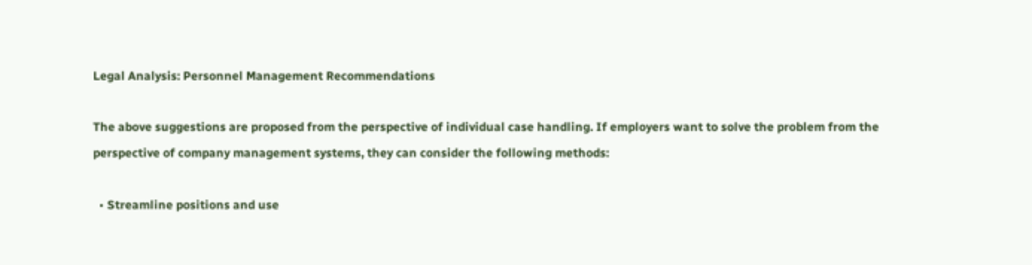Legal Analysis: Personnel Management Recommendations

The above suggestions are proposed from the perspective of individual case handling. If employers want to solve the problem from the perspective of company management systems, they can consider the following methods:

  • Streamline positions and use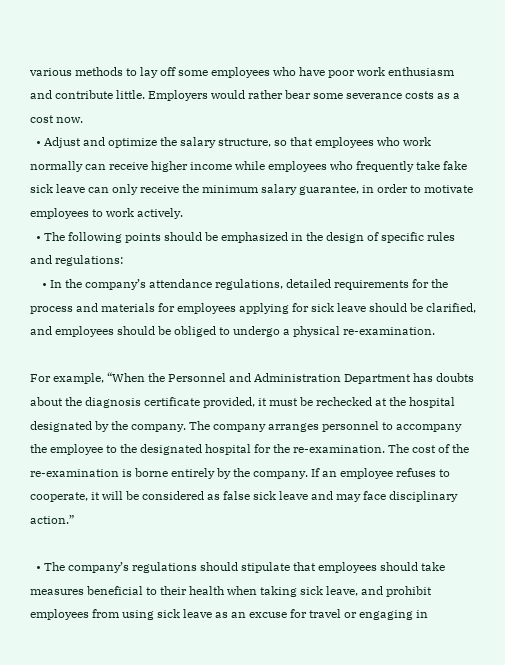various methods to lay off some employees who have poor work enthusiasm and contribute little. Employers would rather bear some severance costs as a cost now.
  • Adjust and optimize the salary structure, so that employees who work normally can receive higher income while employees who frequently take fake sick leave can only receive the minimum salary guarantee, in order to motivate employees to work actively.
  • The following points should be emphasized in the design of specific rules and regulations:
    • In the company’s attendance regulations, detailed requirements for the process and materials for employees applying for sick leave should be clarified, and employees should be obliged to undergo a physical re-examination.

For example, “When the Personnel and Administration Department has doubts about the diagnosis certificate provided, it must be rechecked at the hospital designated by the company. The company arranges personnel to accompany the employee to the designated hospital for the re-examination. The cost of the re-examination is borne entirely by the company. If an employee refuses to cooperate, it will be considered as false sick leave and may face disciplinary action.”

  • The company’s regulations should stipulate that employees should take measures beneficial to their health when taking sick leave, and prohibit employees from using sick leave as an excuse for travel or engaging in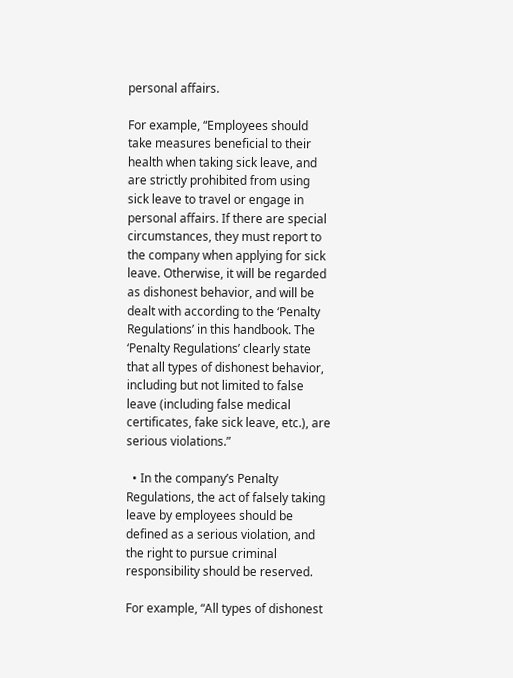personal affairs.

For example, “Employees should take measures beneficial to their health when taking sick leave, and are strictly prohibited from using sick leave to travel or engage in personal affairs. If there are special circumstances, they must report to the company when applying for sick leave. Otherwise, it will be regarded as dishonest behavior, and will be dealt with according to the ‘Penalty Regulations’ in this handbook. The ‘Penalty Regulations’ clearly state that all types of dishonest behavior, including but not limited to false leave (including false medical certificates, fake sick leave, etc.), are serious violations.”

  • In the company’s Penalty Regulations, the act of falsely taking leave by employees should be defined as a serious violation, and the right to pursue criminal responsibility should be reserved.

For example, “All types of dishonest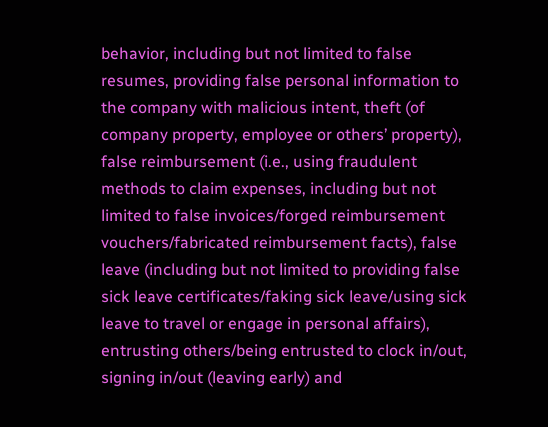behavior, including but not limited to false resumes, providing false personal information to the company with malicious intent, theft (of company property, employee or others’ property), false reimbursement (i.e., using fraudulent methods to claim expenses, including but not limited to false invoices/forged reimbursement vouchers/fabricated reimbursement facts), false leave (including but not limited to providing false sick leave certificates/faking sick leave/using sick leave to travel or engage in personal affairs), entrusting others/being entrusted to clock in/out, signing in/out (leaving early) and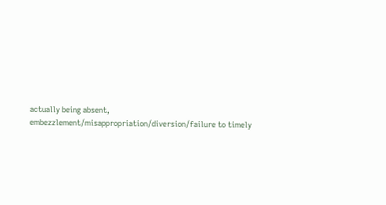actually being absent, embezzlement/misappropriation/diversion/failure to timely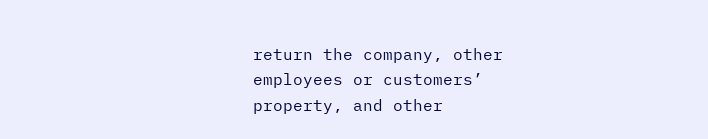return the company, other employees or customers’ property, and other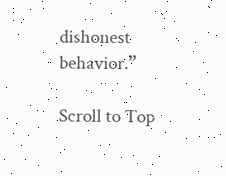dishonest behavior.”

Scroll to Top